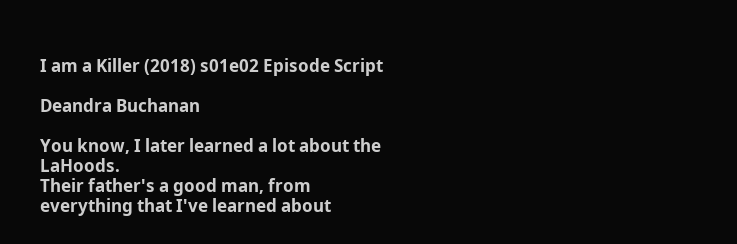I am a Killer (2018) s01e02 Episode Script

Deandra Buchanan

You know, I later learned a lot about the LaHoods.
Their father's a good man, from everything that I've learned about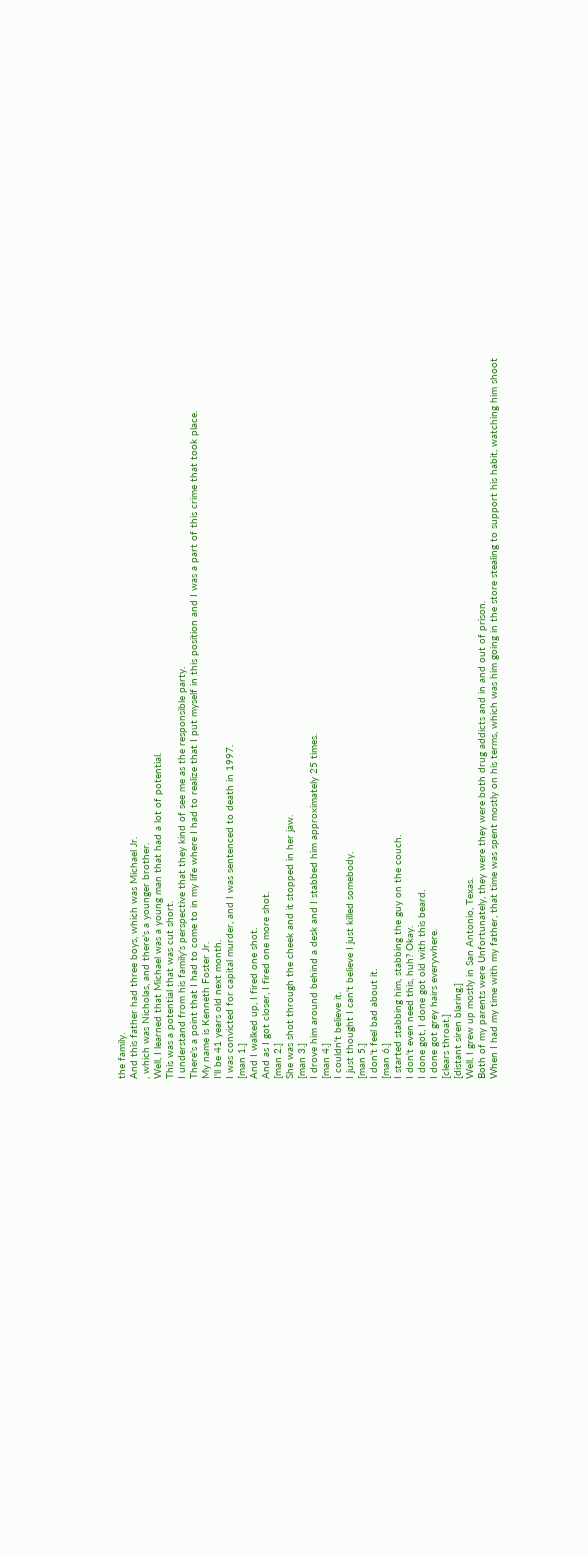the family.
And this father had three boys, which was Michael Jr.
, which was Nicholas, and there's a younger brother.
Well, I learned that Michael was a young man that had a lot of potential.
This was a potential that was cut short.
I understand from his family's perspective that they kind of see me as the responsible party.
There's a point that I had to come to in my life where I had to realize that I put myself in this position and I was a part of this crime that took place.
My name is Kenneth Foster Jr.
I'll be 41 years old next month.
I was convicted for capital murder, and I was sentenced to death in 1997.
[man 1.]
And I walked up, I fired one shot.
And as I got closer, I fired one more shot.
[man 2.]
She was shot through the cheek and it stopped in her jaw.
[man 3.]
I drove him around behind a desk and I stabbed him approximately 25 times.
[man 4.]
I couldn't believe it.
I just thought I can't believe I just killed somebody.
[man 5.]
I don't feel bad about it.
[man 6.]
I started stabbing him, stabbing the guy on the couch.
I don't even need this, huh? Okay.
I done got, I done got old with this beard.
I done got grey hairs everywhere.
[clears throat.]
[distant siren blaring.]
Well, I grew up mostly in San Antonio, Texas.
Both of my parents were Unfortunately, they were they were both drug addicts and in and out of prison.
When I had my time with my father, that time was spent mostly on his terms, which was him going in the store stealing to support his habit, watching him shoot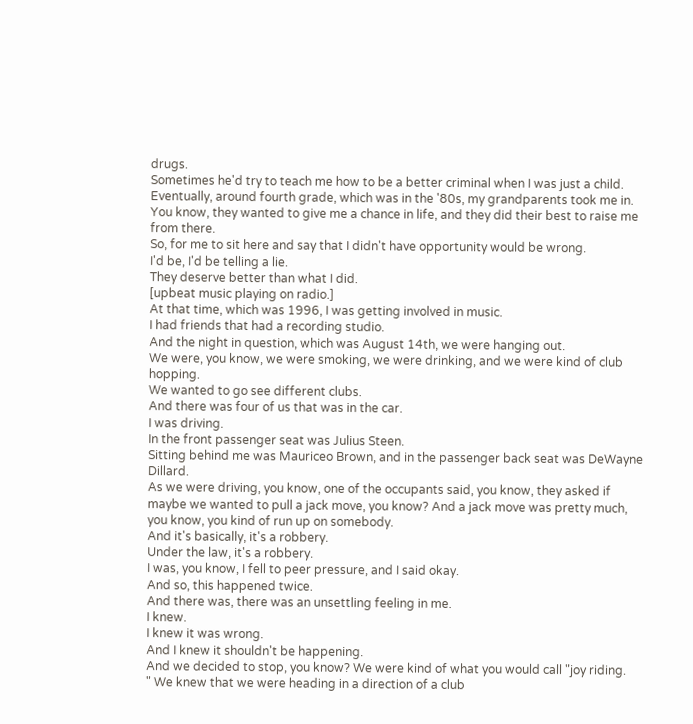drugs.
Sometimes he'd try to teach me how to be a better criminal when I was just a child.
Eventually, around fourth grade, which was in the '80s, my grandparents took me in.
You know, they wanted to give me a chance in life, and they did their best to raise me from there.
So, for me to sit here and say that I didn't have opportunity would be wrong.
I'd be, I'd be telling a lie.
They deserve better than what I did.
[upbeat music playing on radio.]
At that time, which was 1996, I was getting involved in music.
I had friends that had a recording studio.
And the night in question, which was August 14th, we were hanging out.
We were, you know, we were smoking, we were drinking, and we were kind of club hopping.
We wanted to go see different clubs.
And there was four of us that was in the car.
I was driving.
In the front passenger seat was Julius Steen.
Sitting behind me was Mauriceo Brown, and in the passenger back seat was DeWayne Dillard.
As we were driving, you know, one of the occupants said, you know, they asked if maybe we wanted to pull a jack move, you know? And a jack move was pretty much, you know, you kind of run up on somebody.
And it's basically, it's a robbery.
Under the law, it's a robbery.
I was, you know, I fell to peer pressure, and I said okay.
And so, this happened twice.
And there was, there was an unsettling feeling in me.
I knew.
I knew it was wrong.
And I knew it shouldn't be happening.
And we decided to stop, you know? We were kind of what you would call "joy riding.
" We knew that we were heading in a direction of a club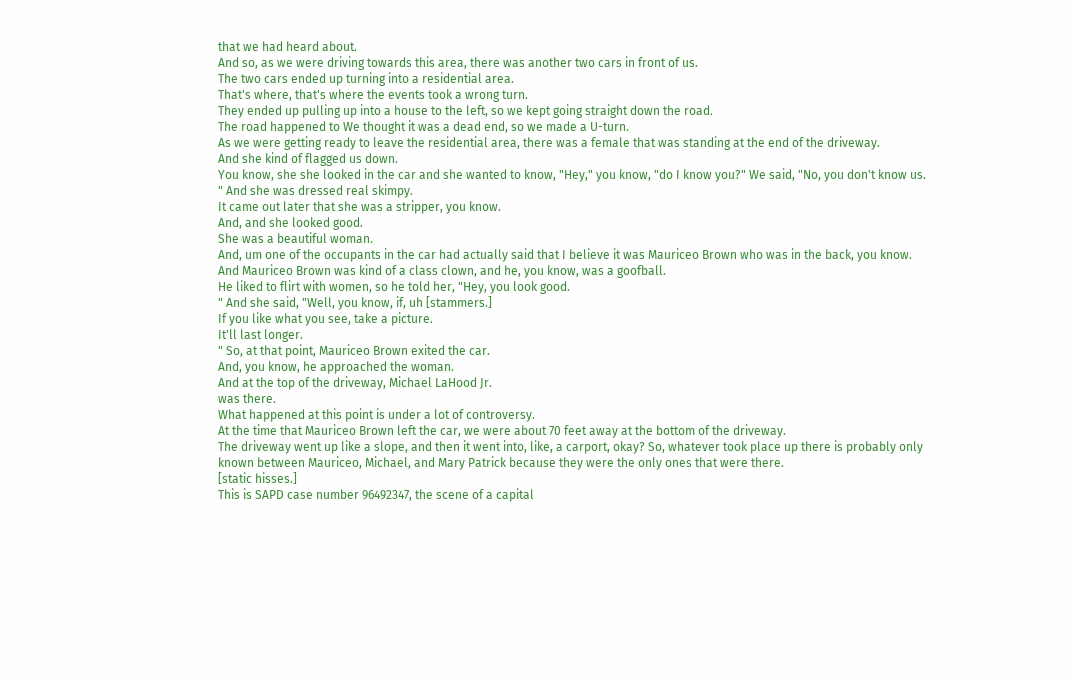that we had heard about.
And so, as we were driving towards this area, there was another two cars in front of us.
The two cars ended up turning into a residential area.
That's where, that's where the events took a wrong turn.
They ended up pulling up into a house to the left, so we kept going straight down the road.
The road happened to We thought it was a dead end, so we made a U-turn.
As we were getting ready to leave the residential area, there was a female that was standing at the end of the driveway.
And she kind of flagged us down.
You know, she she looked in the car and she wanted to know, "Hey," you know, "do I know you?" We said, "No, you don't know us.
" And she was dressed real skimpy.
It came out later that she was a stripper, you know.
And, and she looked good.
She was a beautiful woman.
And, um one of the occupants in the car had actually said that I believe it was Mauriceo Brown who was in the back, you know.
And Mauriceo Brown was kind of a class clown, and he, you know, was a goofball.
He liked to flirt with women, so he told her, "Hey, you look good.
" And she said, "Well, you know, if, uh [stammers.]
If you like what you see, take a picture.
It'll last longer.
" So, at that point, Mauriceo Brown exited the car.
And, you know, he approached the woman.
And at the top of the driveway, Michael LaHood Jr.
was there.
What happened at this point is under a lot of controversy.
At the time that Mauriceo Brown left the car, we were about 70 feet away at the bottom of the driveway.
The driveway went up like a slope, and then it went into, like, a carport, okay? So, whatever took place up there is probably only known between Mauriceo, Michael, and Mary Patrick because they were the only ones that were there.
[static hisses.]
This is SAPD case number 96492347, the scene of a capital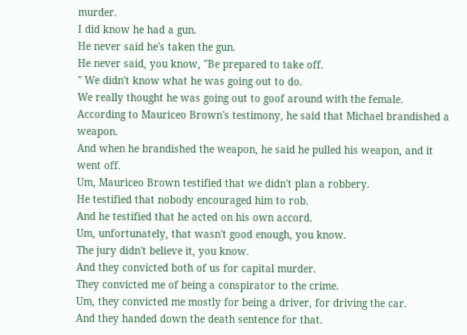murder.
I did know he had a gun.
He never said he's taken the gun.
He never said, you know, "Be prepared to take off.
" We didn't know what he was going out to do.
We really thought he was going out to goof around with the female.
According to Mauriceo Brown's testimony, he said that Michael brandished a weapon.
And when he brandished the weapon, he said he pulled his weapon, and it went off.
Um, Mauriceo Brown testified that we didn't plan a robbery.
He testified that nobody encouraged him to rob.
And he testified that he acted on his own accord.
Um, unfortunately, that wasn't good enough, you know.
The jury didn't believe it, you know.
And they convicted both of us for capital murder.
They convicted me of being a conspirator to the crime.
Um, they convicted me mostly for being a driver, for driving the car.
And they handed down the death sentence for that.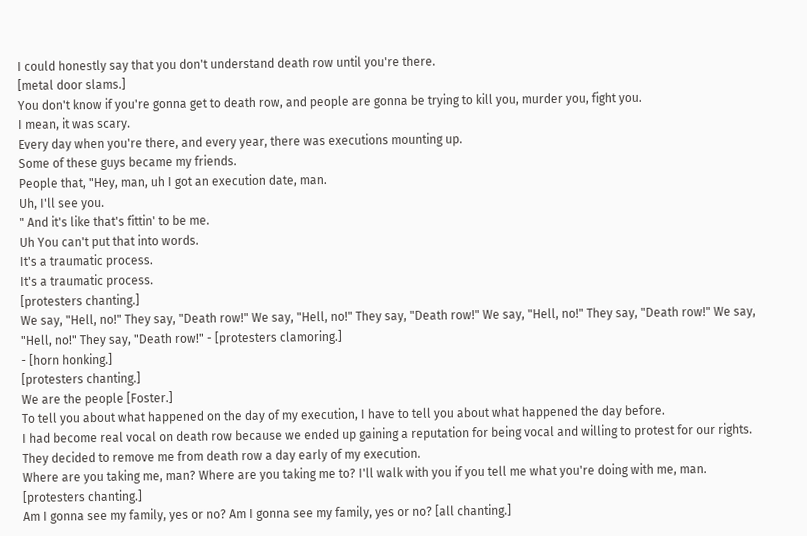I could honestly say that you don't understand death row until you're there.
[metal door slams.]
You don't know if you're gonna get to death row, and people are gonna be trying to kill you, murder you, fight you.
I mean, it was scary.
Every day when you're there, and every year, there was executions mounting up.
Some of these guys became my friends.
People that, "Hey, man, uh I got an execution date, man.
Uh, I'll see you.
" And it's like that's fittin' to be me.
Uh You can't put that into words.
It's a traumatic process.
It's a traumatic process.
[protesters chanting.]
We say, "Hell, no!" They say, "Death row!" We say, "Hell, no!" They say, "Death row!" We say, "Hell, no!" They say, "Death row!" We say, "Hell, no!" They say, "Death row!" - [protesters clamoring.]
- [horn honking.]
[protesters chanting.]
We are the people [Foster.]
To tell you about what happened on the day of my execution, I have to tell you about what happened the day before.
I had become real vocal on death row because we ended up gaining a reputation for being vocal and willing to protest for our rights.
They decided to remove me from death row a day early of my execution.
Where are you taking me, man? Where are you taking me to? I'll walk with you if you tell me what you're doing with me, man.
[protesters chanting.]
Am I gonna see my family, yes or no? Am I gonna see my family, yes or no? [all chanting.]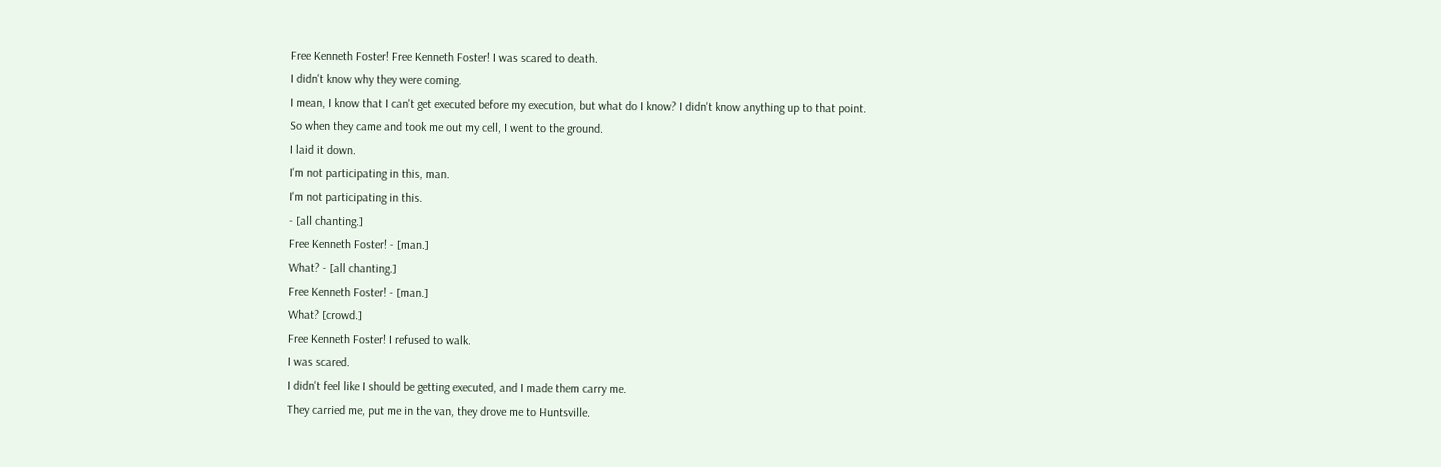Free Kenneth Foster! Free Kenneth Foster! I was scared to death.
I didn't know why they were coming.
I mean, I know that I can't get executed before my execution, but what do I know? I didn't know anything up to that point.
So when they came and took me out my cell, I went to the ground.
I laid it down.
I'm not participating in this, man.
I'm not participating in this.
- [all chanting.]
Free Kenneth Foster! - [man.]
What? - [all chanting.]
Free Kenneth Foster! - [man.]
What? [crowd.]
Free Kenneth Foster! I refused to walk.
I was scared.
I didn't feel like I should be getting executed, and I made them carry me.
They carried me, put me in the van, they drove me to Huntsville.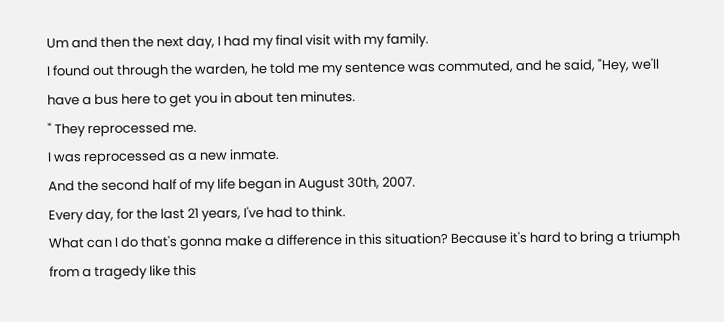Um and then the next day, I had my final visit with my family.
I found out through the warden, he told me my sentence was commuted, and he said, "Hey, we'll have a bus here to get you in about ten minutes.
" They reprocessed me.
I was reprocessed as a new inmate.
And the second half of my life began in August 30th, 2007.
Every day, for the last 21 years, I've had to think.
What can I do that's gonna make a difference in this situation? Because it's hard to bring a triumph from a tragedy like this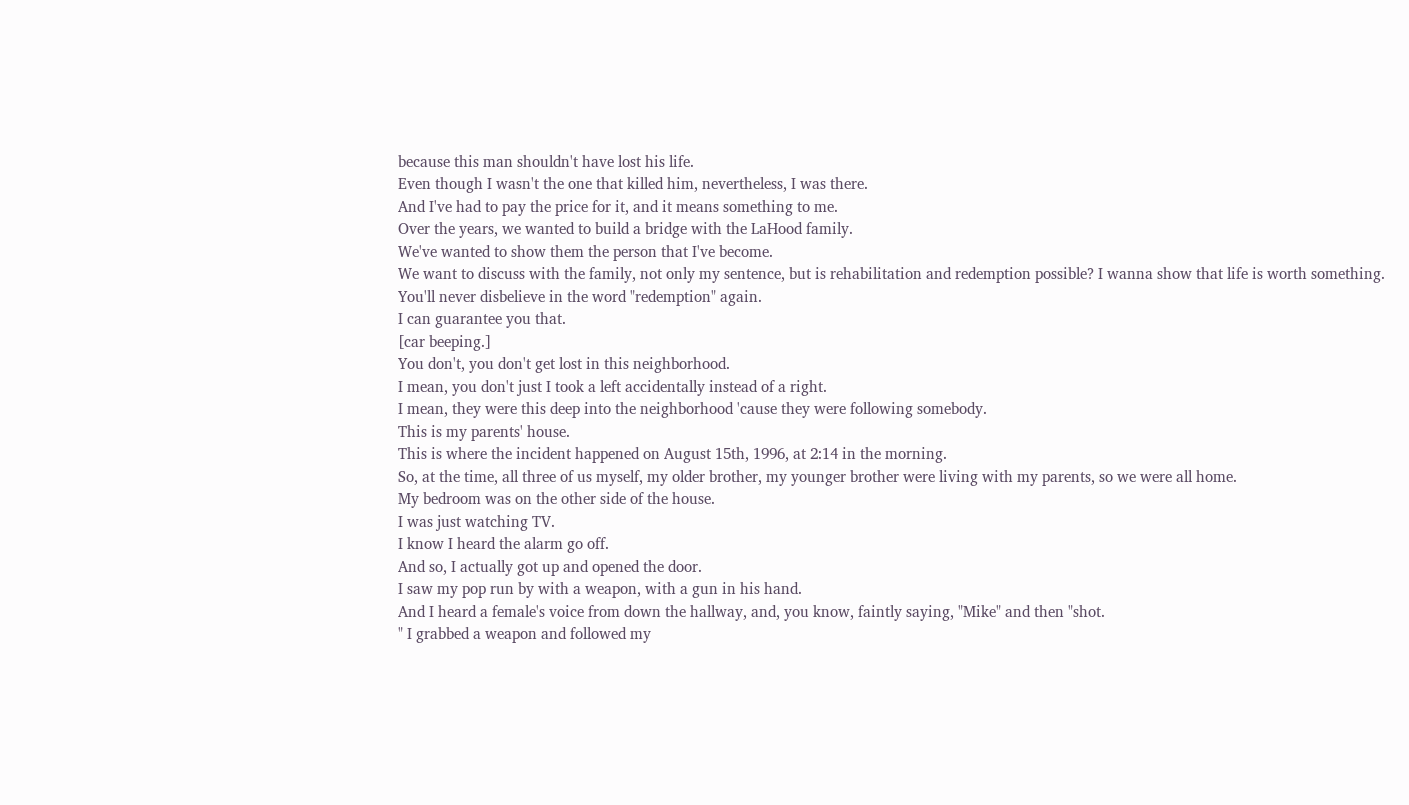because this man shouldn't have lost his life.
Even though I wasn't the one that killed him, nevertheless, I was there.
And I've had to pay the price for it, and it means something to me.
Over the years, we wanted to build a bridge with the LaHood family.
We've wanted to show them the person that I've become.
We want to discuss with the family, not only my sentence, but is rehabilitation and redemption possible? I wanna show that life is worth something.
You'll never disbelieve in the word "redemption" again.
I can guarantee you that.
[car beeping.]
You don't, you don't get lost in this neighborhood.
I mean, you don't just I took a left accidentally instead of a right.
I mean, they were this deep into the neighborhood 'cause they were following somebody.
This is my parents' house.
This is where the incident happened on August 15th, 1996, at 2:14 in the morning.
So, at the time, all three of us myself, my older brother, my younger brother were living with my parents, so we were all home.
My bedroom was on the other side of the house.
I was just watching TV.
I know I heard the alarm go off.
And so, I actually got up and opened the door.
I saw my pop run by with a weapon, with a gun in his hand.
And I heard a female's voice from down the hallway, and, you know, faintly saying, "Mike" and then "shot.
" I grabbed a weapon and followed my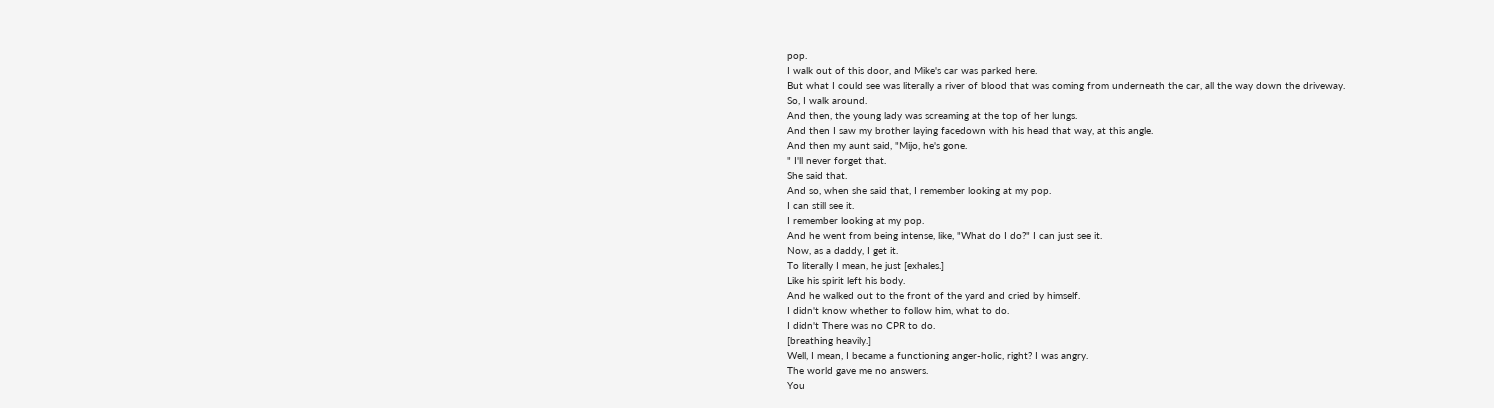pop.
I walk out of this door, and Mike's car was parked here.
But what I could see was literally a river of blood that was coming from underneath the car, all the way down the driveway.
So, I walk around.
And then, the young lady was screaming at the top of her lungs.
And then I saw my brother laying facedown with his head that way, at this angle.
And then my aunt said, "Mijo, he's gone.
" I'll never forget that.
She said that.
And so, when she said that, I remember looking at my pop.
I can still see it.
I remember looking at my pop.
And he went from being intense, like, "What do I do?" I can just see it.
Now, as a daddy, I get it.
To literally I mean, he just [exhales.]
Like his spirit left his body.
And he walked out to the front of the yard and cried by himself.
I didn't know whether to follow him, what to do.
I didn't There was no CPR to do.
[breathing heavily.]
Well, I mean, I became a functioning anger-holic, right? I was angry.
The world gave me no answers.
You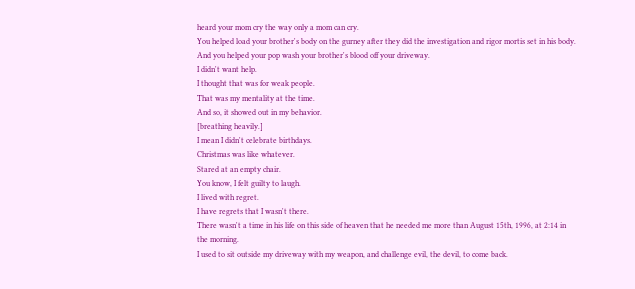heard your mom cry the way only a mom can cry.
You helped load your brother's body on the gurney after they did the investigation and rigor mortis set in his body.
And you helped your pop wash your brother's blood off your driveway.
I didn't want help.
I thought that was for weak people.
That was my mentality at the time.
And so, it showed out in my behavior.
[breathing heavily.]
I mean I didn't celebrate birthdays.
Christmas was like whatever.
Stared at an empty chair.
You know, I felt guilty to laugh.
I lived with regret.
I have regrets that I wasn't there.
There wasn't a time in his life on this side of heaven that he needed me more than August 15th, 1996, at 2:14 in the morning.
I used to sit outside my driveway with my weapon, and challenge evil, the devil, to come back.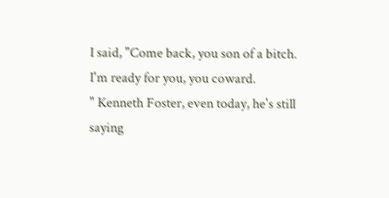I said, "Come back, you son of a bitch.
I'm ready for you, you coward.
" Kenneth Foster, even today, he's still saying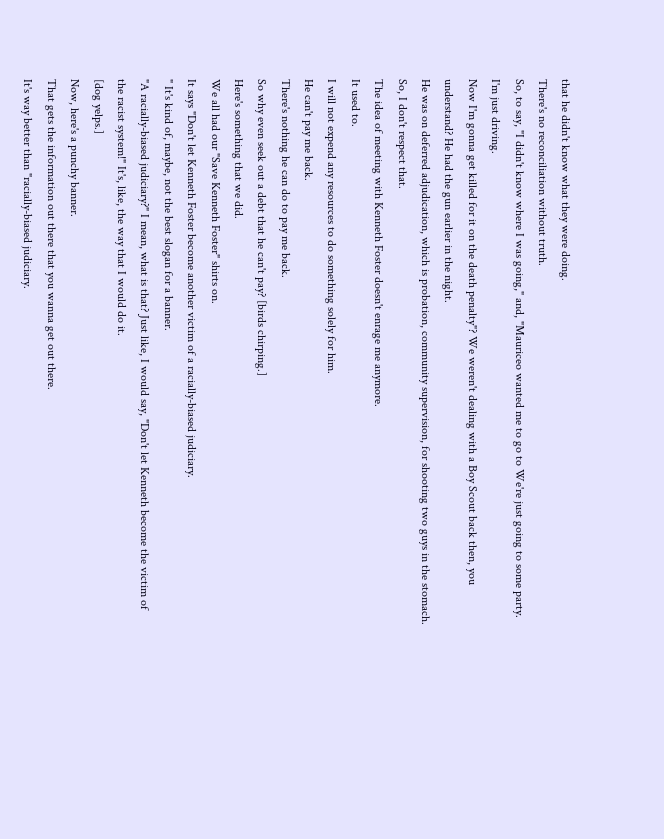that he didn't know what they were doing.
There's no reconciliation without truth.
So, to say, "I didn't know where I was going," and, "Mauriceo wanted me to go to We're just going to some party.
I'm just driving.
Now I'm gonna get killed for it on the death penalty"? We weren't dealing with a Boy Scout back then, you understand? He had the gun earlier in the night.
He was on deferred adjudication, which is probation, community supervision, for shooting two guys in the stomach.
So, I don't respect that.
The idea of meeting with Kenneth Foster doesn't enrage me anymore.
It used to.
I will not expend any resources to do something solely for him.
He can't pay me back.
There's nothing he can do to pay me back.
So why even seek out a debt that he can't pay? [birds chirping.]
Here's something that we did.
We all had our "Save Kenneth Foster" shirts on.
It says "Don't let Kenneth Foster become another victim of a racially-biased judiciary.
" It's kind of, maybe, not the best slogan for a banner.
"A racially-biased judiciary?" I mean, what is that? Just like, I would say, "Don't let Kenneth become the victim of the racist system!" It's, like, the way that I would do it.
[dog yelps.]
Now, here's a punchy banner.
That gets the information out there that you wanna get out there.
It's way better than "racially-biased judiciary.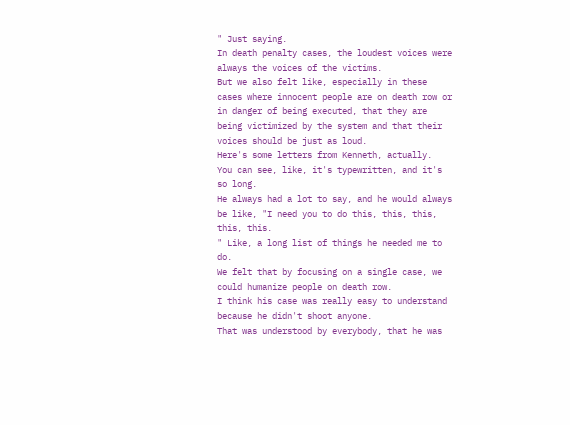" Just saying.
In death penalty cases, the loudest voices were always the voices of the victims.
But we also felt like, especially in these cases where innocent people are on death row or in danger of being executed, that they are being victimized by the system and that their voices should be just as loud.
Here's some letters from Kenneth, actually.
You can see, like, it's typewritten, and it's so long.
He always had a lot to say, and he would always be like, "I need you to do this, this, this, this, this.
" Like, a long list of things he needed me to do.
We felt that by focusing on a single case, we could humanize people on death row.
I think his case was really easy to understand because he didn't shoot anyone.
That was understood by everybody, that he was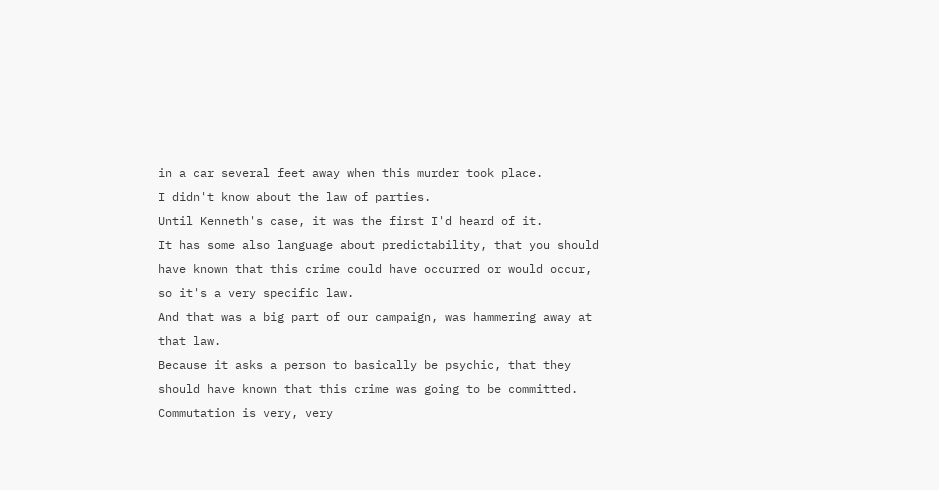in a car several feet away when this murder took place.
I didn't know about the law of parties.
Until Kenneth's case, it was the first I'd heard of it.
It has some also language about predictability, that you should have known that this crime could have occurred or would occur, so it's a very specific law.
And that was a big part of our campaign, was hammering away at that law.
Because it asks a person to basically be psychic, that they should have known that this crime was going to be committed.
Commutation is very, very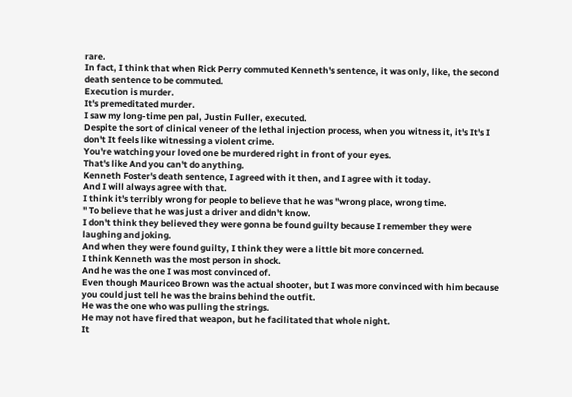rare.
In fact, I think that when Rick Perry commuted Kenneth's sentence, it was only, like, the second death sentence to be commuted.
Execution is murder.
It's premeditated murder.
I saw my long-time pen pal, Justin Fuller, executed.
Despite the sort of clinical veneer of the lethal injection process, when you witness it, it's It's I don't It feels like witnessing a violent crime.
You're watching your loved one be murdered right in front of your eyes.
That's like And you can't do anything.
Kenneth Foster's death sentence, I agreed with it then, and I agree with it today.
And I will always agree with that.
I think it's terribly wrong for people to believe that he was "wrong place, wrong time.
" To believe that he was just a driver and didn't know.
I don't think they believed they were gonna be found guilty because I remember they were laughing and joking.
And when they were found guilty, I think they were a little bit more concerned.
I think Kenneth was the most person in shock.
And he was the one I was most convinced of.
Even though Mauriceo Brown was the actual shooter, but I was more convinced with him because you could just tell he was the brains behind the outfit.
He was the one who was pulling the strings.
He may not have fired that weapon, but he facilitated that whole night.
It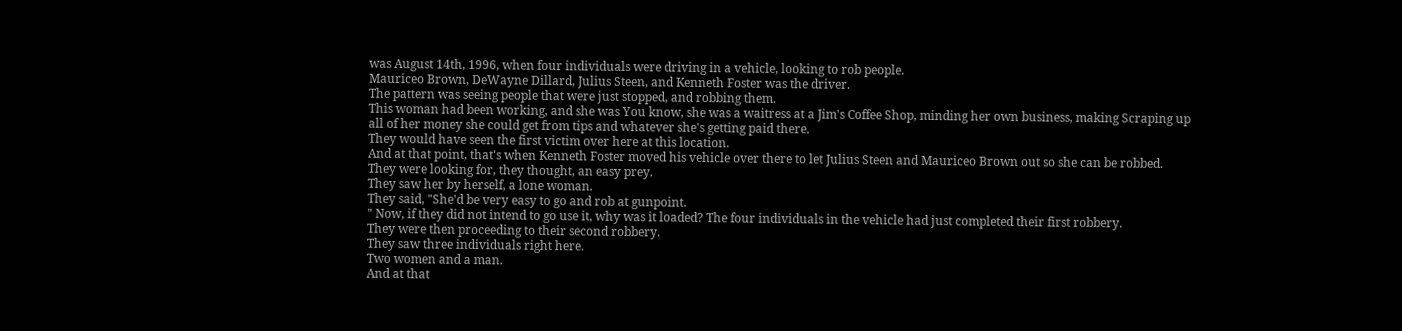was August 14th, 1996, when four individuals were driving in a vehicle, looking to rob people.
Mauriceo Brown, DeWayne Dillard, Julius Steen, and Kenneth Foster was the driver.
The pattern was seeing people that were just stopped, and robbing them.
This woman had been working, and she was You know, she was a waitress at a Jim's Coffee Shop, minding her own business, making Scraping up all of her money she could get from tips and whatever she's getting paid there.
They would have seen the first victim over here at this location.
And at that point, that's when Kenneth Foster moved his vehicle over there to let Julius Steen and Mauriceo Brown out so she can be robbed.
They were looking for, they thought, an easy prey.
They saw her by herself, a lone woman.
They said, "She'd be very easy to go and rob at gunpoint.
" Now, if they did not intend to go use it, why was it loaded? The four individuals in the vehicle had just completed their first robbery.
They were then proceeding to their second robbery.
They saw three individuals right here.
Two women and a man.
And at that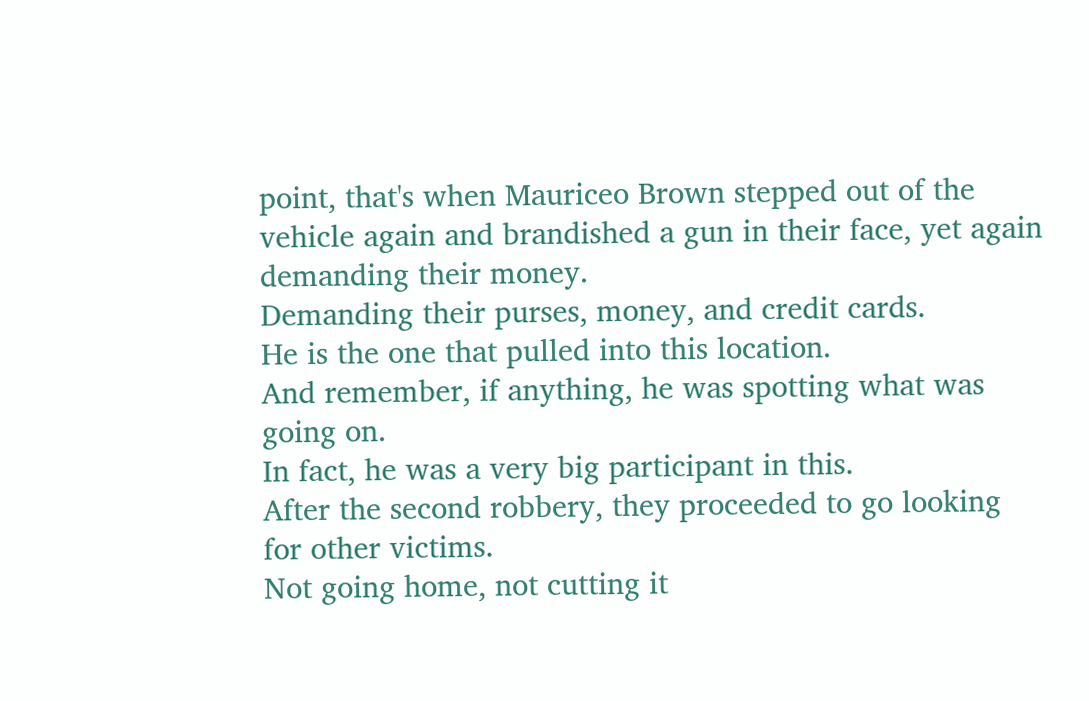point, that's when Mauriceo Brown stepped out of the vehicle again and brandished a gun in their face, yet again demanding their money.
Demanding their purses, money, and credit cards.
He is the one that pulled into this location.
And remember, if anything, he was spotting what was going on.
In fact, he was a very big participant in this.
After the second robbery, they proceeded to go looking for other victims.
Not going home, not cutting it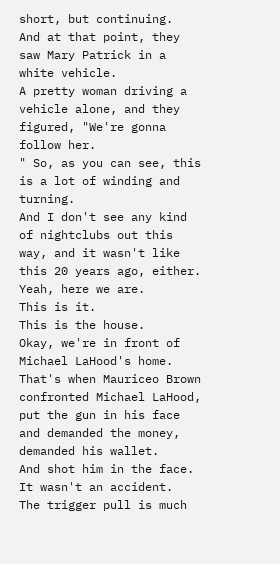short, but continuing.
And at that point, they saw Mary Patrick in a white vehicle.
A pretty woman driving a vehicle alone, and they figured, "We're gonna follow her.
" So, as you can see, this is a lot of winding and turning.
And I don't see any kind of nightclubs out this way, and it wasn't like this 20 years ago, either.
Yeah, here we are.
This is it.
This is the house.
Okay, we're in front of Michael LaHood's home.
That's when Mauriceo Brown confronted Michael LaHood, put the gun in his face and demanded the money, demanded his wallet.
And shot him in the face.
It wasn't an accident.
The trigger pull is much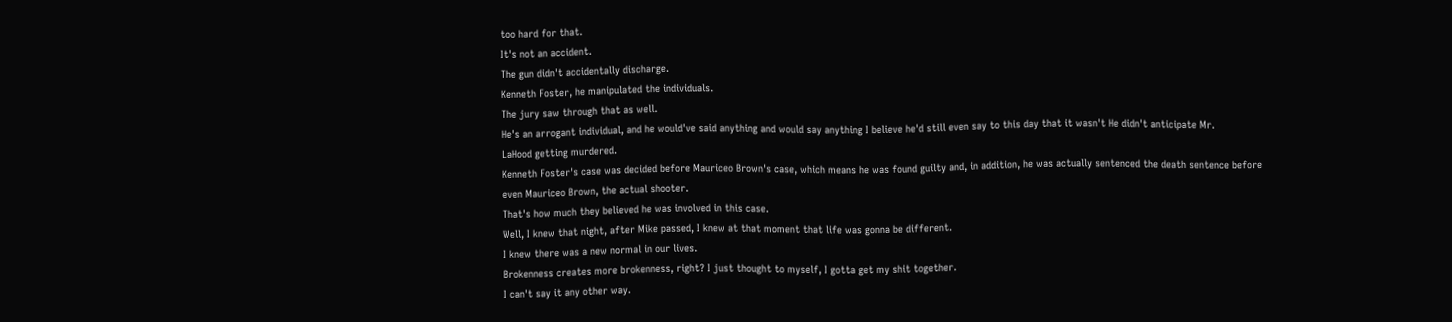too hard for that.
It's not an accident.
The gun didn't accidentally discharge.
Kenneth Foster, he manipulated the individuals.
The jury saw through that as well.
He's an arrogant individual, and he would've said anything and would say anything I believe he'd still even say to this day that it wasn't He didn't anticipate Mr.
LaHood getting murdered.
Kenneth Foster's case was decided before Mauriceo Brown's case, which means he was found guilty and, in addition, he was actually sentenced the death sentence before even Mauriceo Brown, the actual shooter.
That's how much they believed he was involved in this case.
Well, I knew that night, after Mike passed, I knew at that moment that life was gonna be different.
I knew there was a new normal in our lives.
Brokenness creates more brokenness, right? I just thought to myself, I gotta get my shit together.
I can't say it any other way.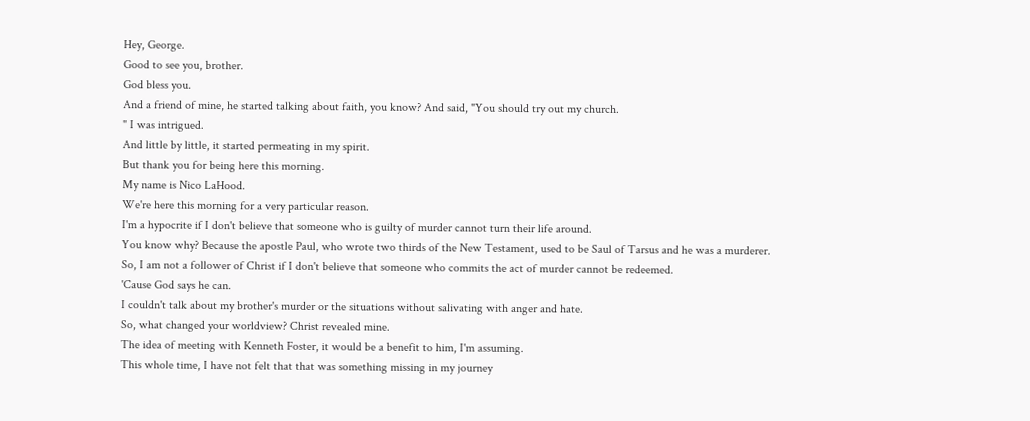Hey, George.
Good to see you, brother.
God bless you.
And a friend of mine, he started talking about faith, you know? And said, "You should try out my church.
" I was intrigued.
And little by little, it started permeating in my spirit.
But thank you for being here this morning.
My name is Nico LaHood.
We're here this morning for a very particular reason.
I'm a hypocrite if I don't believe that someone who is guilty of murder cannot turn their life around.
You know why? Because the apostle Paul, who wrote two thirds of the New Testament, used to be Saul of Tarsus and he was a murderer.
So, I am not a follower of Christ if I don't believe that someone who commits the act of murder cannot be redeemed.
'Cause God says he can.
I couldn't talk about my brother's murder or the situations without salivating with anger and hate.
So, what changed your worldview? Christ revealed mine.
The idea of meeting with Kenneth Foster, it would be a benefit to him, I'm assuming.
This whole time, I have not felt that that was something missing in my journey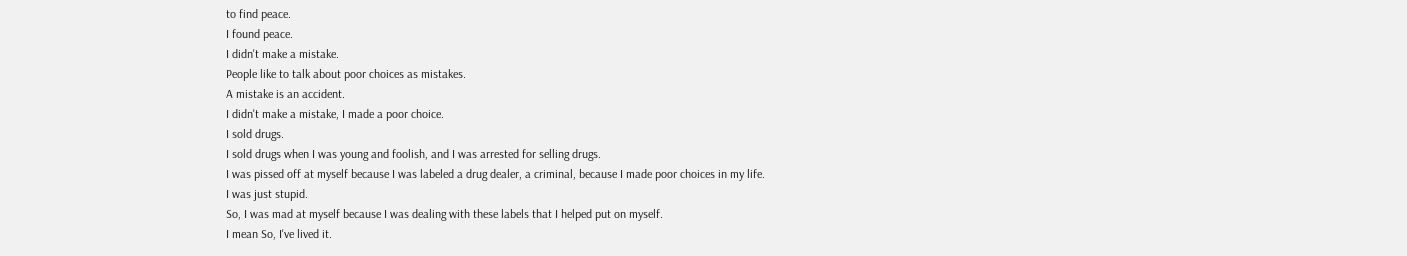to find peace.
I found peace.
I didn't make a mistake.
People like to talk about poor choices as mistakes.
A mistake is an accident.
I didn't make a mistake, I made a poor choice.
I sold drugs.
I sold drugs when I was young and foolish, and I was arrested for selling drugs.
I was pissed off at myself because I was labeled a drug dealer, a criminal, because I made poor choices in my life.
I was just stupid.
So, I was mad at myself because I was dealing with these labels that I helped put on myself.
I mean So, I've lived it.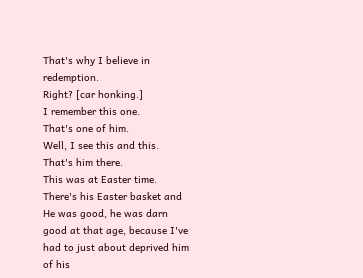That's why I believe in redemption.
Right? [car honking.]
I remember this one.
That's one of him.
Well, I see this and this.
That's him there.
This was at Easter time.
There's his Easter basket and He was good, he was darn good at that age, because I've had to just about deprived him of his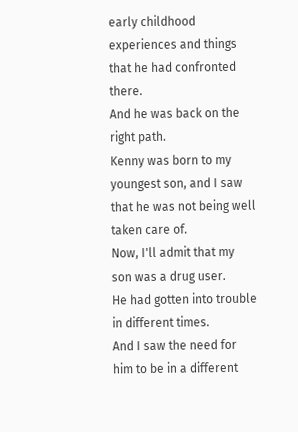early childhood experiences and things that he had confronted there.
And he was back on the right path.
Kenny was born to my youngest son, and I saw that he was not being well taken care of.
Now, I'll admit that my son was a drug user.
He had gotten into trouble in different times.
And I saw the need for him to be in a different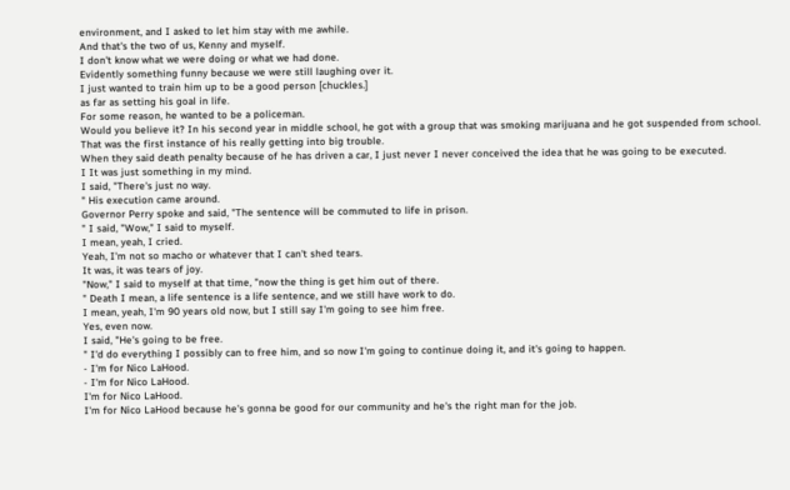environment, and I asked to let him stay with me awhile.
And that's the two of us, Kenny and myself.
I don't know what we were doing or what we had done.
Evidently something funny because we were still laughing over it.
I just wanted to train him up to be a good person [chuckles.]
as far as setting his goal in life.
For some reason, he wanted to be a policeman.
Would you believe it? In his second year in middle school, he got with a group that was smoking marijuana and he got suspended from school.
That was the first instance of his really getting into big trouble.
When they said death penalty because of he has driven a car, I just never I never conceived the idea that he was going to be executed.
I It was just something in my mind.
I said, "There's just no way.
" His execution came around.
Governor Perry spoke and said, "The sentence will be commuted to life in prison.
" I said, "Wow," I said to myself.
I mean, yeah, I cried.
Yeah, I'm not so macho or whatever that I can't shed tears.
It was, it was tears of joy.
"Now," I said to myself at that time, "now the thing is get him out of there.
" Death I mean, a life sentence is a life sentence, and we still have work to do.
I mean, yeah, I'm 90 years old now, but I still say I'm going to see him free.
Yes, even now.
I said, "He's going to be free.
" I'd do everything I possibly can to free him, and so now I'm going to continue doing it, and it's going to happen.
- I'm for Nico LaHood.
- I'm for Nico LaHood.
I'm for Nico LaHood.
I'm for Nico LaHood because he's gonna be good for our community and he's the right man for the job.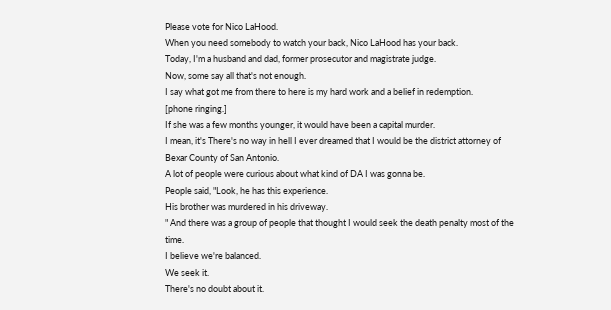Please vote for Nico LaHood.
When you need somebody to watch your back, Nico LaHood has your back.
Today, I'm a husband and dad, former prosecutor and magistrate judge.
Now, some say all that's not enough.
I say what got me from there to here is my hard work and a belief in redemption.
[phone ringing.]
If she was a few months younger, it would have been a capital murder.
I mean, it's There's no way in hell I ever dreamed that I would be the district attorney of Bexar County of San Antonio.
A lot of people were curious about what kind of DA I was gonna be.
People said, "Look, he has this experience.
His brother was murdered in his driveway.
" And there was a group of people that thought I would seek the death penalty most of the time.
I believe we're balanced.
We seek it.
There's no doubt about it.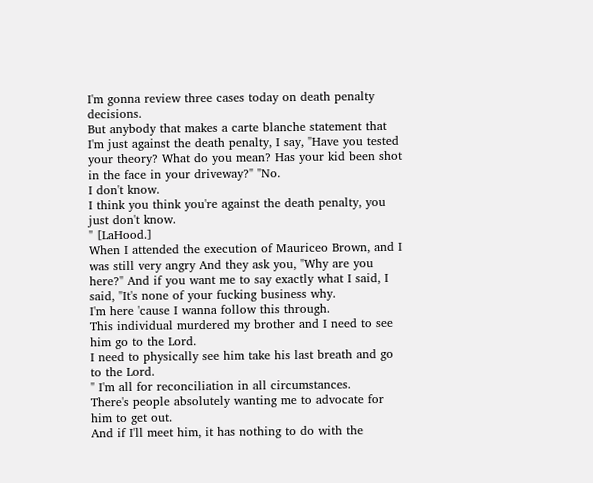I'm gonna review three cases today on death penalty decisions.
But anybody that makes a carte blanche statement that I'm just against the death penalty, I say, "Have you tested your theory? What do you mean? Has your kid been shot in the face in your driveway?" "No.
I don't know.
I think you think you're against the death penalty, you just don't know.
" [LaHood.]
When I attended the execution of Mauriceo Brown, and I was still very angry And they ask you, "Why are you here?" And if you want me to say exactly what I said, I said, "It's none of your fucking business why.
I'm here 'cause I wanna follow this through.
This individual murdered my brother and I need to see him go to the Lord.
I need to physically see him take his last breath and go to the Lord.
" I'm all for reconciliation in all circumstances.
There's people absolutely wanting me to advocate for him to get out.
And if I'll meet him, it has nothing to do with the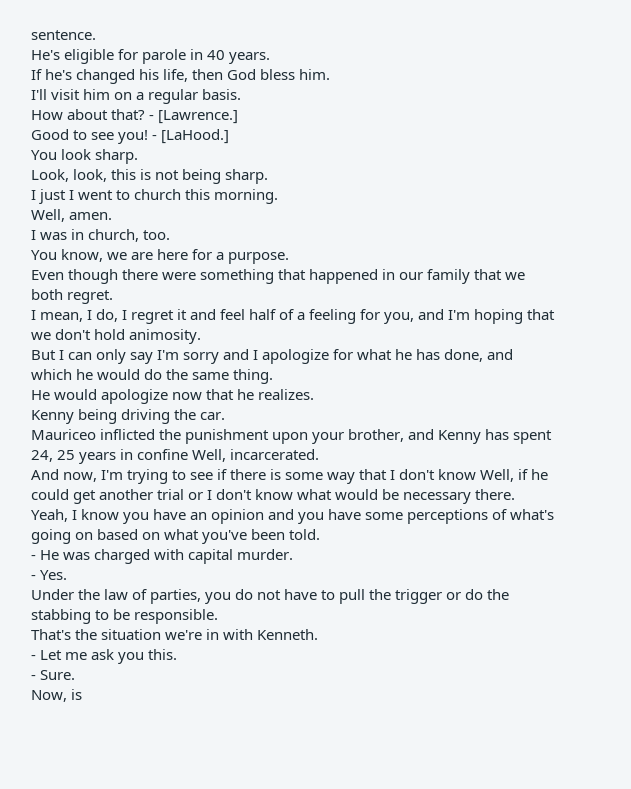sentence.
He's eligible for parole in 40 years.
If he's changed his life, then God bless him.
I'll visit him on a regular basis.
How about that? - [Lawrence.]
Good to see you! - [LaHood.]
You look sharp.
Look, look, this is not being sharp.
I just I went to church this morning.
Well, amen.
I was in church, too.
You know, we are here for a purpose.
Even though there were something that happened in our family that we both regret.
I mean, I do, I regret it and feel half of a feeling for you, and I'm hoping that we don't hold animosity.
But I can only say I'm sorry and I apologize for what he has done, and which he would do the same thing.
He would apologize now that he realizes.
Kenny being driving the car.
Mauriceo inflicted the punishment upon your brother, and Kenny has spent 24, 25 years in confine Well, incarcerated.
And now, I'm trying to see if there is some way that I don't know Well, if he could get another trial or I don't know what would be necessary there.
Yeah, I know you have an opinion and you have some perceptions of what's going on based on what you've been told.
- He was charged with capital murder.
- Yes.
Under the law of parties, you do not have to pull the trigger or do the stabbing to be responsible.
That's the situation we're in with Kenneth.
- Let me ask you this.
- Sure.
Now, is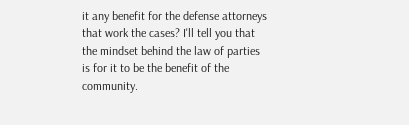it any benefit for the defense attorneys that work the cases? I'll tell you that the mindset behind the law of parties is for it to be the benefit of the community.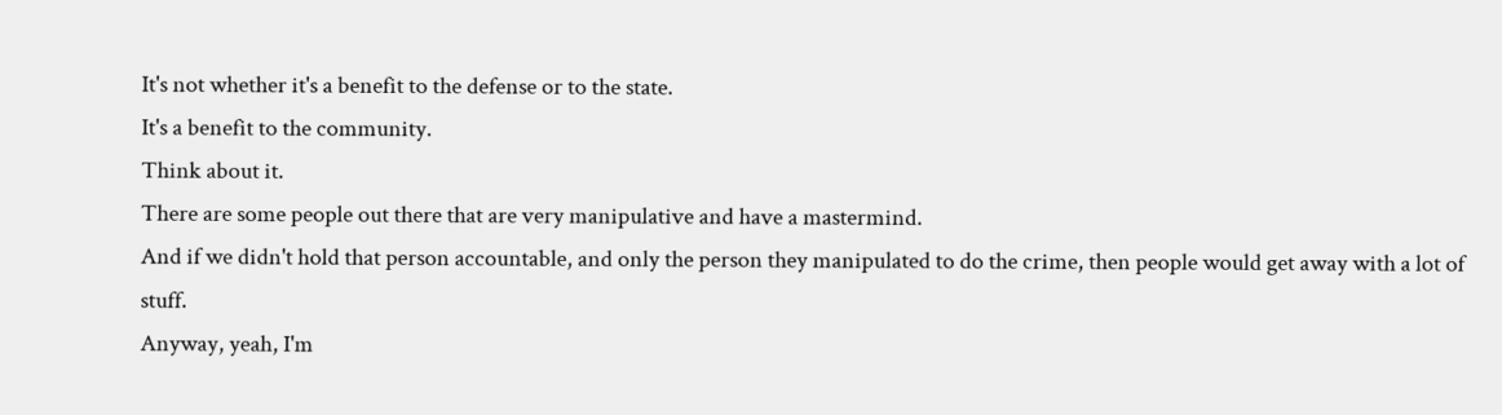It's not whether it's a benefit to the defense or to the state.
It's a benefit to the community.
Think about it.
There are some people out there that are very manipulative and have a mastermind.
And if we didn't hold that person accountable, and only the person they manipulated to do the crime, then people would get away with a lot of stuff.
Anyway, yeah, I'm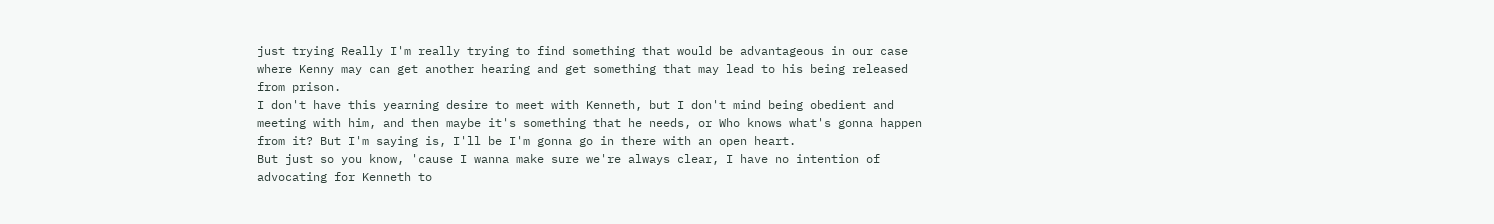just trying Really I'm really trying to find something that would be advantageous in our case where Kenny may can get another hearing and get something that may lead to his being released from prison.
I don't have this yearning desire to meet with Kenneth, but I don't mind being obedient and meeting with him, and then maybe it's something that he needs, or Who knows what's gonna happen from it? But I'm saying is, I'll be I'm gonna go in there with an open heart.
But just so you know, 'cause I wanna make sure we're always clear, I have no intention of advocating for Kenneth to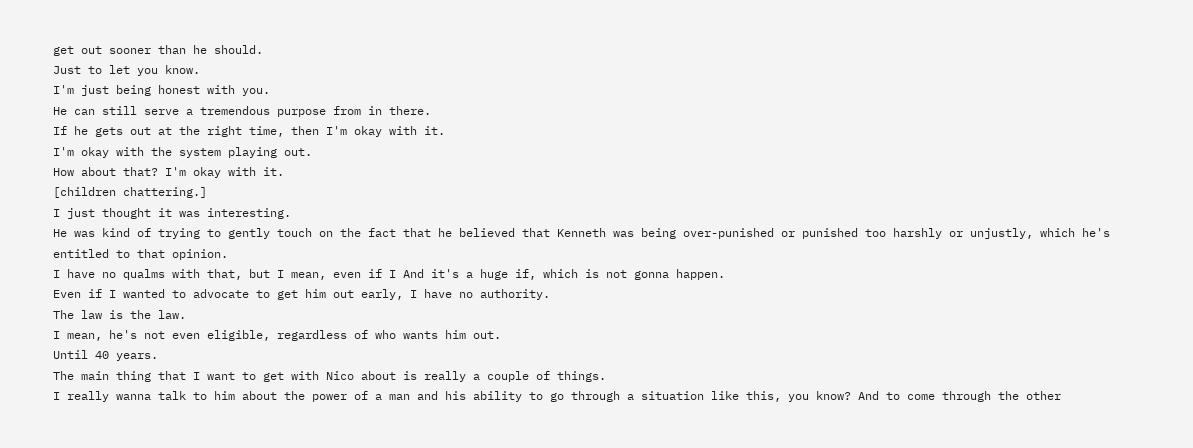get out sooner than he should.
Just to let you know.
I'm just being honest with you.
He can still serve a tremendous purpose from in there.
If he gets out at the right time, then I'm okay with it.
I'm okay with the system playing out.
How about that? I'm okay with it.
[children chattering.]
I just thought it was interesting.
He was kind of trying to gently touch on the fact that he believed that Kenneth was being over-punished or punished too harshly or unjustly, which he's entitled to that opinion.
I have no qualms with that, but I mean, even if I And it's a huge if, which is not gonna happen.
Even if I wanted to advocate to get him out early, I have no authority.
The law is the law.
I mean, he's not even eligible, regardless of who wants him out.
Until 40 years.
The main thing that I want to get with Nico about is really a couple of things.
I really wanna talk to him about the power of a man and his ability to go through a situation like this, you know? And to come through the other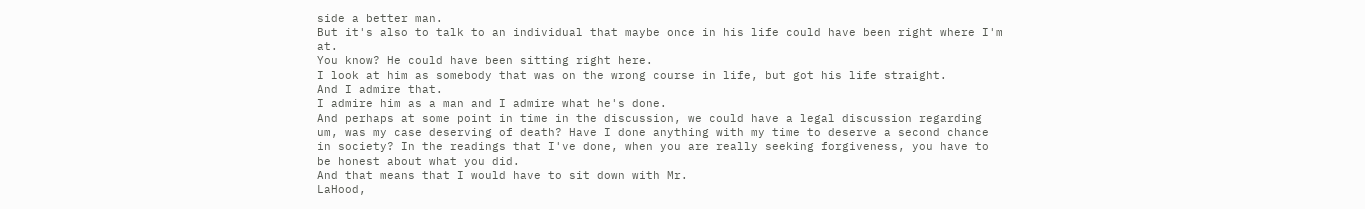side a better man.
But it's also to talk to an individual that maybe once in his life could have been right where I'm at.
You know? He could have been sitting right here.
I look at him as somebody that was on the wrong course in life, but got his life straight.
And I admire that.
I admire him as a man and I admire what he's done.
And perhaps at some point in time in the discussion, we could have a legal discussion regarding um, was my case deserving of death? Have I done anything with my time to deserve a second chance in society? In the readings that I've done, when you are really seeking forgiveness, you have to be honest about what you did.
And that means that I would have to sit down with Mr.
LaHood,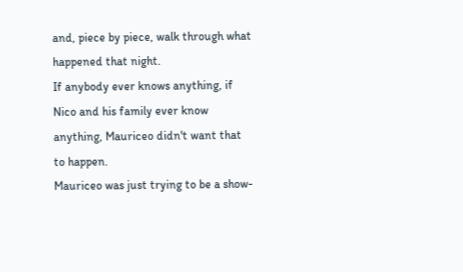and, piece by piece, walk through what happened that night.
If anybody ever knows anything, if Nico and his family ever know anything, Mauriceo didn't want that to happen.
Mauriceo was just trying to be a show-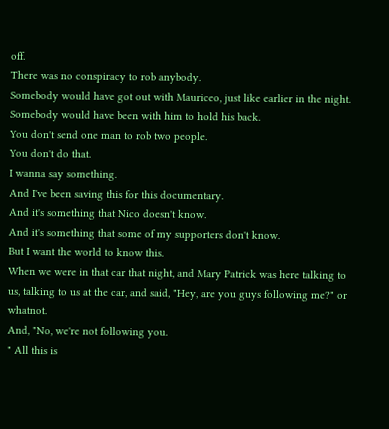off.
There was no conspiracy to rob anybody.
Somebody would have got out with Mauriceo, just like earlier in the night.
Somebody would have been with him to hold his back.
You don't send one man to rob two people.
You don't do that.
I wanna say something.
And I've been saving this for this documentary.
And it's something that Nico doesn't know.
And it's something that some of my supporters don't know.
But I want the world to know this.
When we were in that car that night, and Mary Patrick was here talking to us, talking to us at the car, and said, "Hey, are you guys following me?" or whatnot.
And, "No, we're not following you.
" All this is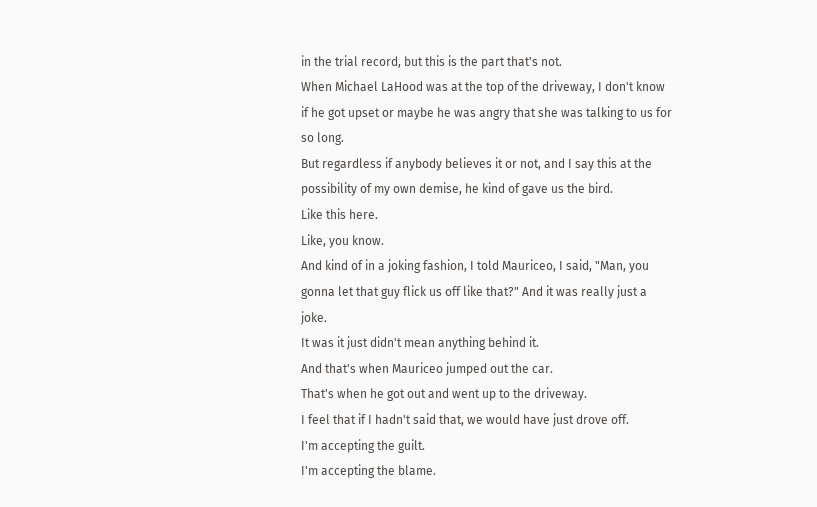in the trial record, but this is the part that's not.
When Michael LaHood was at the top of the driveway, I don't know if he got upset or maybe he was angry that she was talking to us for so long.
But regardless if anybody believes it or not, and I say this at the possibility of my own demise, he kind of gave us the bird.
Like this here.
Like, you know.
And kind of in a joking fashion, I told Mauriceo, I said, "Man, you gonna let that guy flick us off like that?" And it was really just a joke.
It was it just didn't mean anything behind it.
And that's when Mauriceo jumped out the car.
That's when he got out and went up to the driveway.
I feel that if I hadn't said that, we would have just drove off.
I'm accepting the guilt.
I'm accepting the blame.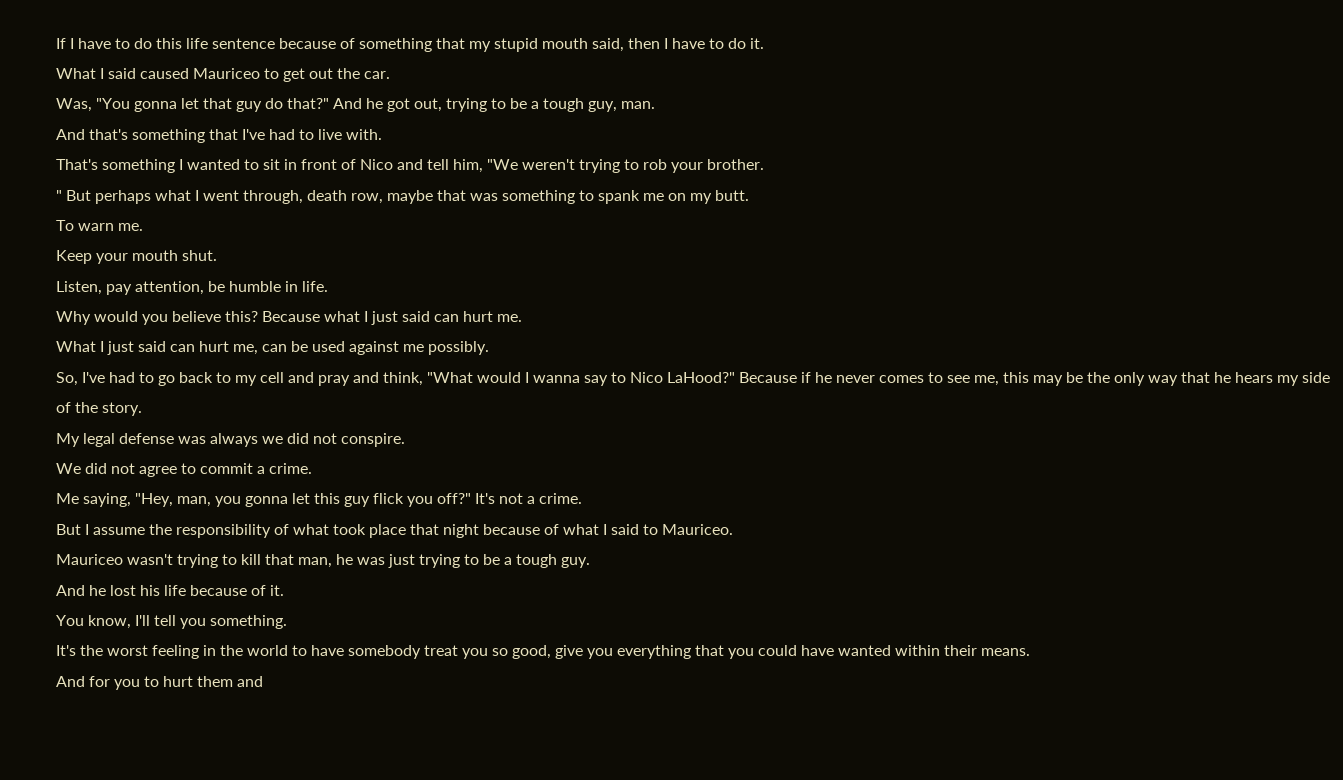If I have to do this life sentence because of something that my stupid mouth said, then I have to do it.
What I said caused Mauriceo to get out the car.
Was, "You gonna let that guy do that?" And he got out, trying to be a tough guy, man.
And that's something that I've had to live with.
That's something I wanted to sit in front of Nico and tell him, "We weren't trying to rob your brother.
" But perhaps what I went through, death row, maybe that was something to spank me on my butt.
To warn me.
Keep your mouth shut.
Listen, pay attention, be humble in life.
Why would you believe this? Because what I just said can hurt me.
What I just said can hurt me, can be used against me possibly.
So, I've had to go back to my cell and pray and think, "What would I wanna say to Nico LaHood?" Because if he never comes to see me, this may be the only way that he hears my side of the story.
My legal defense was always we did not conspire.
We did not agree to commit a crime.
Me saying, "Hey, man, you gonna let this guy flick you off?" It's not a crime.
But I assume the responsibility of what took place that night because of what I said to Mauriceo.
Mauriceo wasn't trying to kill that man, he was just trying to be a tough guy.
And he lost his life because of it.
You know, I'll tell you something.
It's the worst feeling in the world to have somebody treat you so good, give you everything that you could have wanted within their means.
And for you to hurt them and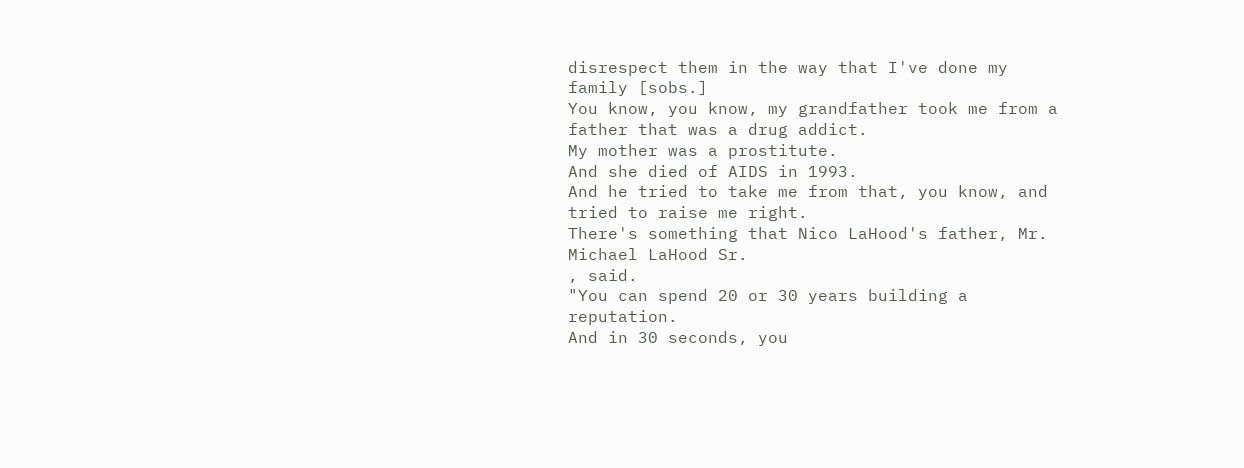disrespect them in the way that I've done my family [sobs.]
You know, you know, my grandfather took me from a father that was a drug addict.
My mother was a prostitute.
And she died of AIDS in 1993.
And he tried to take me from that, you know, and tried to raise me right.
There's something that Nico LaHood's father, Mr.
Michael LaHood Sr.
, said.
"You can spend 20 or 30 years building a reputation.
And in 30 seconds, you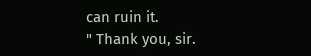can ruin it.
" Thank you, sir.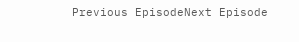Previous EpisodeNext Episode